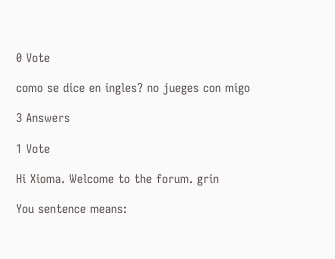0 Vote

como se dice en ingles? no jueges con migo

3 Answers

1 Vote

Hi Xioma. Welcome to the forum. grin

You sentence means: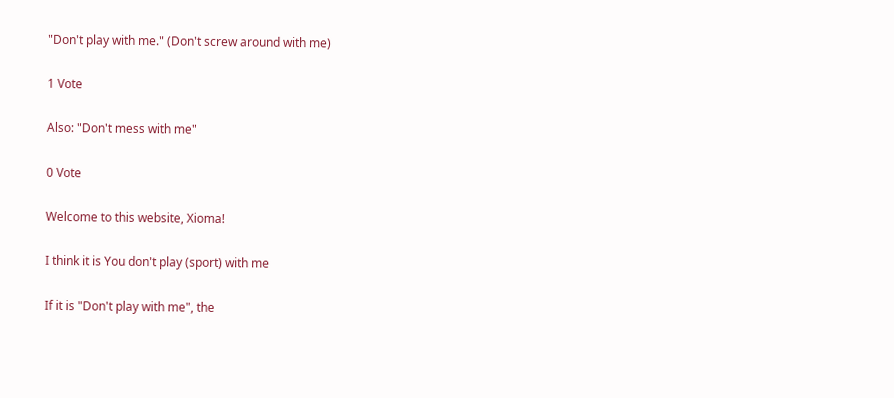"Don't play with me." (Don't screw around with me)

1 Vote

Also: "Don't mess with me"

0 Vote

Welcome to this website, Xioma!

I think it is You don't play (sport) with me

If it is "Don't play with me", the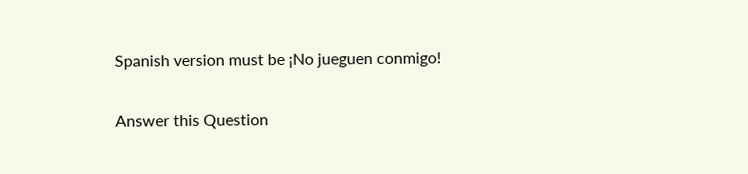Spanish version must be ¡No jueguen conmigo!

Answer this Question